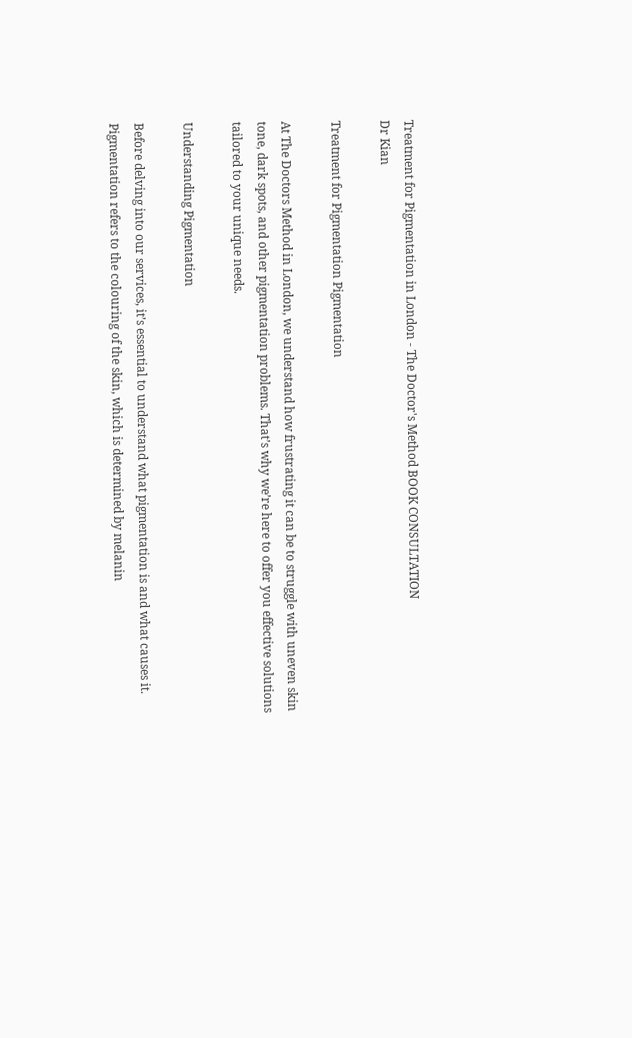Treatment for Pigmentation in London - The Doctor's Method BOOK CONSULTATION
Dr Kian

Treatment for Pigmentation Pigmentation

At The Doctors Method in London, we understand how frustrating it can be to struggle with uneven skin tone, dark spots, and other pigmentation problems. That’s why we’re here to offer you effective solutions tailored to your unique needs.

Understanding Pigmentation

Before delving into our services, it’s essential to understand what pigmentation is and what causes it. Pigmentation refers to the colouring of the skin, which is determined by melanin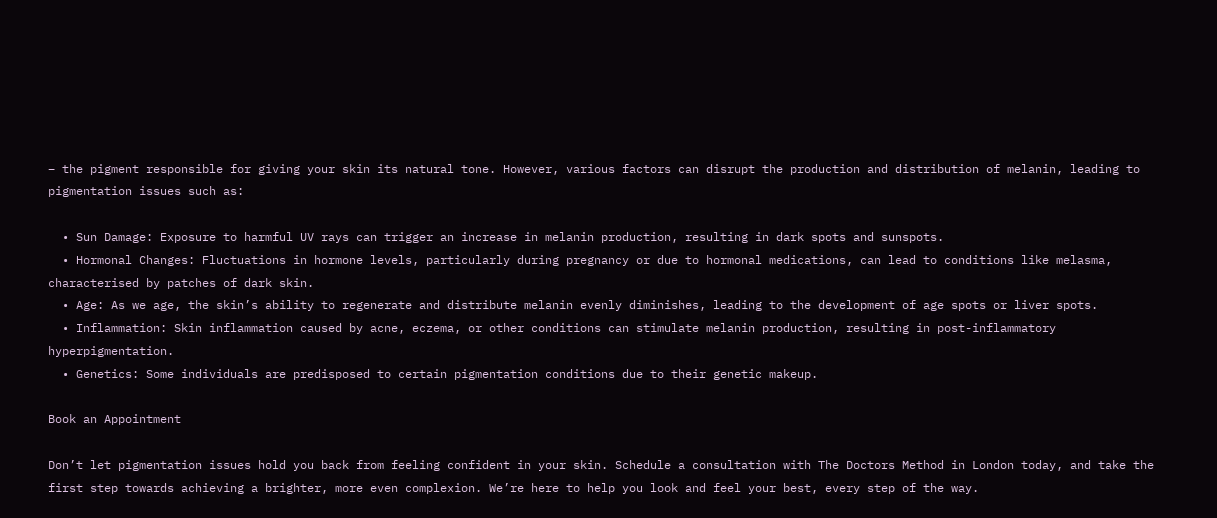– the pigment responsible for giving your skin its natural tone. However, various factors can disrupt the production and distribution of melanin, leading to pigmentation issues such as:

  • Sun Damage: Exposure to harmful UV rays can trigger an increase in melanin production, resulting in dark spots and sunspots.
  • Hormonal Changes: Fluctuations in hormone levels, particularly during pregnancy or due to hormonal medications, can lead to conditions like melasma, characterised by patches of dark skin.
  • Age: As we age, the skin’s ability to regenerate and distribute melanin evenly diminishes, leading to the development of age spots or liver spots.
  • Inflammation: Skin inflammation caused by acne, eczema, or other conditions can stimulate melanin production, resulting in post-inflammatory hyperpigmentation.
  • Genetics: Some individuals are predisposed to certain pigmentation conditions due to their genetic makeup.

Book an Appointment

Don’t let pigmentation issues hold you back from feeling confident in your skin. Schedule a consultation with The Doctors Method in London today, and take the first step towards achieving a brighter, more even complexion. We’re here to help you look and feel your best, every step of the way.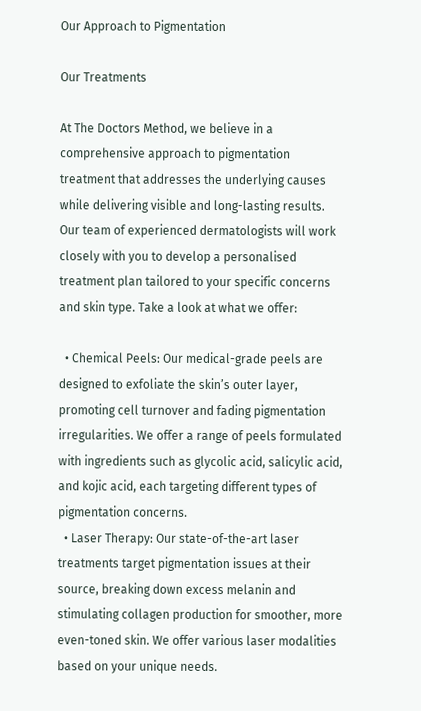Our Approach to Pigmentation

Our Treatments

At The Doctors Method, we believe in a comprehensive approach to pigmentation treatment that addresses the underlying causes while delivering visible and long-lasting results. Our team of experienced dermatologists will work closely with you to develop a personalised treatment plan tailored to your specific concerns and skin type. Take a look at what we offer:

  • Chemical Peels: Our medical-grade peels are designed to exfoliate the skin’s outer layer, promoting cell turnover and fading pigmentation irregularities. We offer a range of peels formulated with ingredients such as glycolic acid, salicylic acid, and kojic acid, each targeting different types of pigmentation concerns.
  • Laser Therapy: Our state-of-the-art laser treatments target pigmentation issues at their source, breaking down excess melanin and stimulating collagen production for smoother, more even-toned skin. We offer various laser modalities based on your unique needs.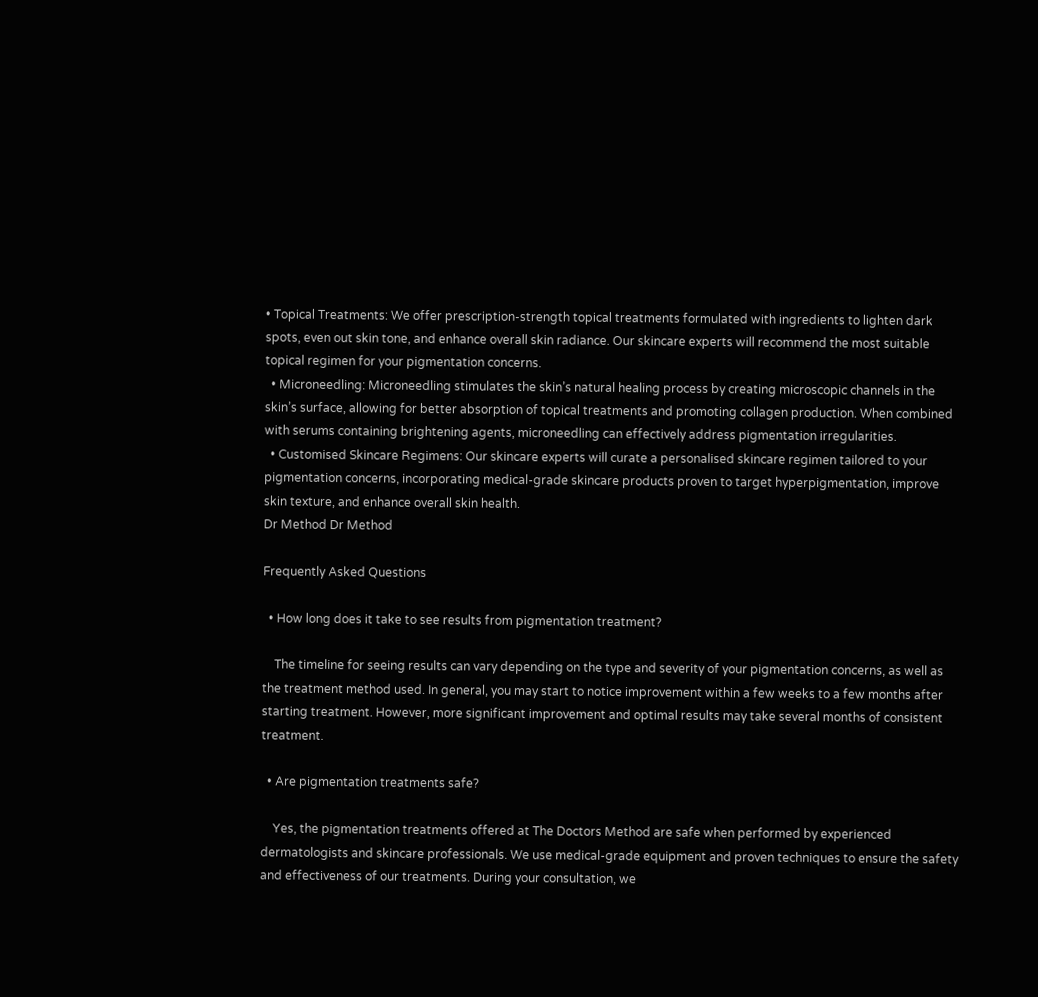• Topical Treatments: We offer prescription-strength topical treatments formulated with ingredients to lighten dark spots, even out skin tone, and enhance overall skin radiance. Our skincare experts will recommend the most suitable topical regimen for your pigmentation concerns.
  • Microneedling: Microneedling stimulates the skin’s natural healing process by creating microscopic channels in the skin’s surface, allowing for better absorption of topical treatments and promoting collagen production. When combined with serums containing brightening agents, microneedling can effectively address pigmentation irregularities.
  • Customised Skincare Regimens: Our skincare experts will curate a personalised skincare regimen tailored to your pigmentation concerns, incorporating medical-grade skincare products proven to target hyperpigmentation, improve skin texture, and enhance overall skin health.
Dr Method Dr Method

Frequently Asked Questions

  • How long does it take to see results from pigmentation treatment?

    The timeline for seeing results can vary depending on the type and severity of your pigmentation concerns, as well as the treatment method used. In general, you may start to notice improvement within a few weeks to a few months after starting treatment. However, more significant improvement and optimal results may take several months of consistent treatment.

  • Are pigmentation treatments safe?

    Yes, the pigmentation treatments offered at The Doctors Method are safe when performed by experienced dermatologists and skincare professionals. We use medical-grade equipment and proven techniques to ensure the safety and effectiveness of our treatments. During your consultation, we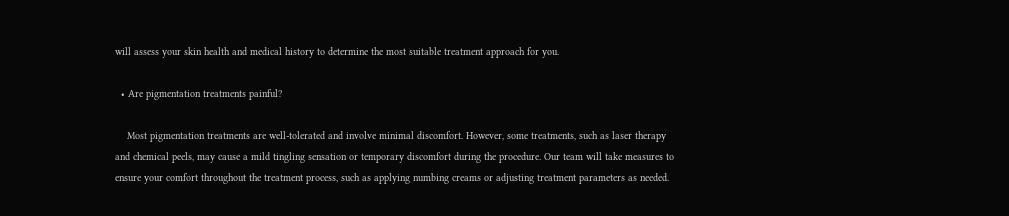will assess your skin health and medical history to determine the most suitable treatment approach for you.

  • Are pigmentation treatments painful?

    Most pigmentation treatments are well-tolerated and involve minimal discomfort. However, some treatments, such as laser therapy and chemical peels, may cause a mild tingling sensation or temporary discomfort during the procedure. Our team will take measures to ensure your comfort throughout the treatment process, such as applying numbing creams or adjusting treatment parameters as needed.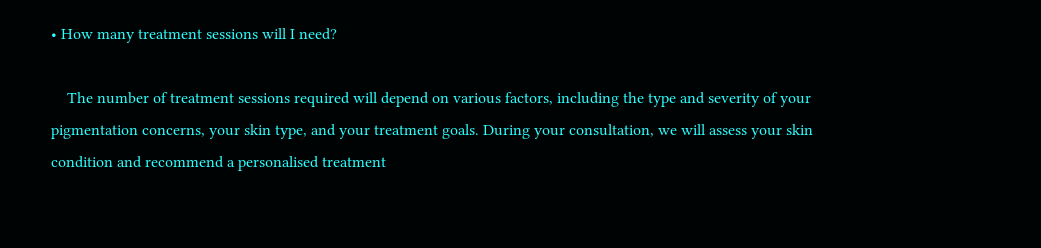• How many treatment sessions will I need?

    The number of treatment sessions required will depend on various factors, including the type and severity of your pigmentation concerns, your skin type, and your treatment goals. During your consultation, we will assess your skin condition and recommend a personalised treatment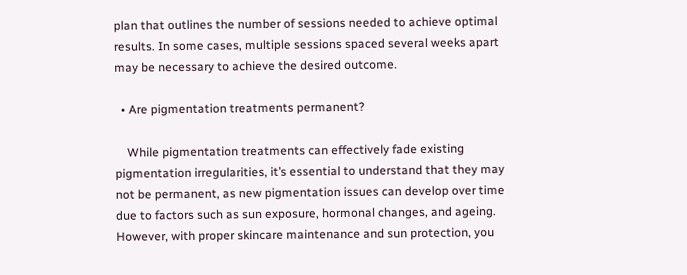plan that outlines the number of sessions needed to achieve optimal results. In some cases, multiple sessions spaced several weeks apart may be necessary to achieve the desired outcome.

  • Are pigmentation treatments permanent?

    While pigmentation treatments can effectively fade existing pigmentation irregularities, it’s essential to understand that they may not be permanent, as new pigmentation issues can develop over time due to factors such as sun exposure, hormonal changes, and ageing. However, with proper skincare maintenance and sun protection, you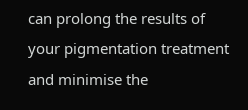can prolong the results of your pigmentation treatment and minimise the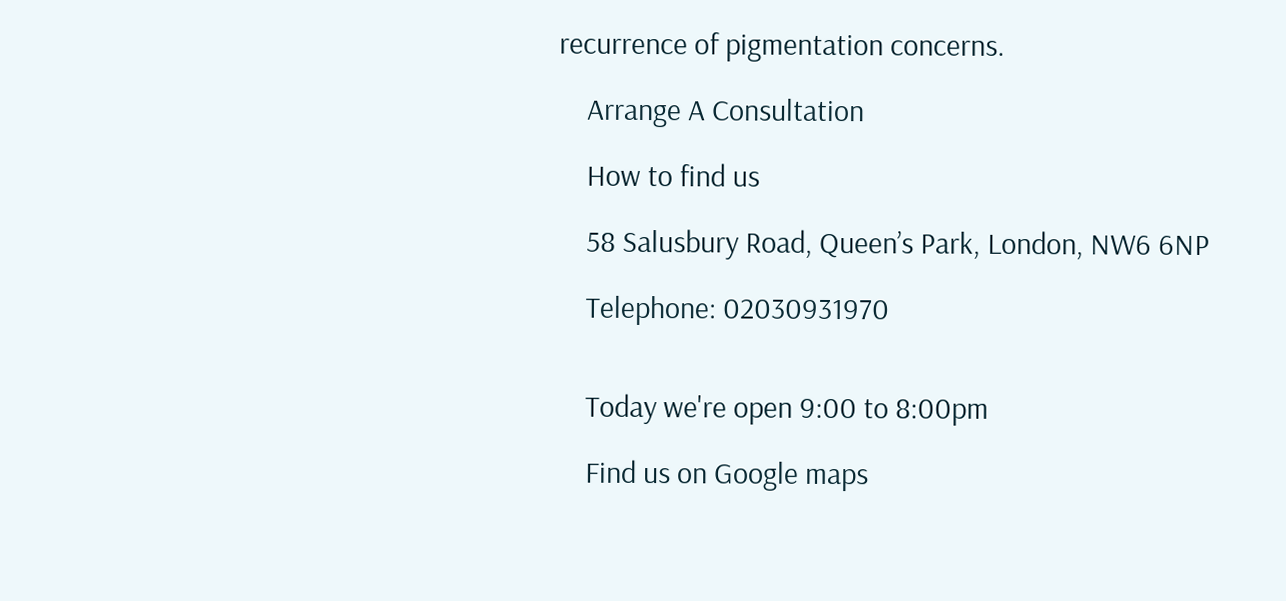recurrence of pigmentation concerns.

    Arrange A Consultation

    How to find us

    58 Salusbury Road, Queen’s Park, London, NW6 6NP

    Telephone: 02030931970


    Today we're open 9:00 to 8:00pm

    Find us on Google maps